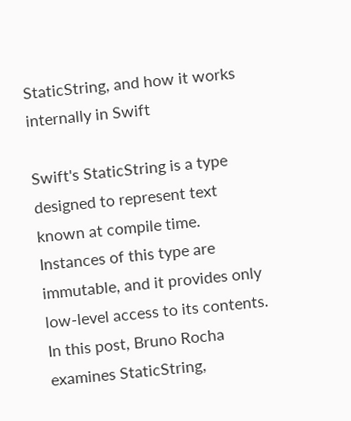StaticString, and how it works internally in Swift

Swift's StaticString is a type designed to represent text known at compile time. Instances of this type are immutable, and it provides only low-level access to its contents. In this post, Bruno Rocha examines StaticString,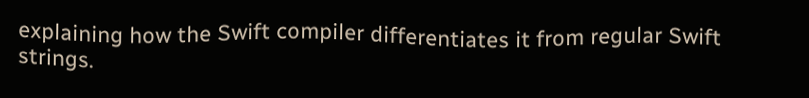explaining how the Swift compiler differentiates it from regular Swift strings.